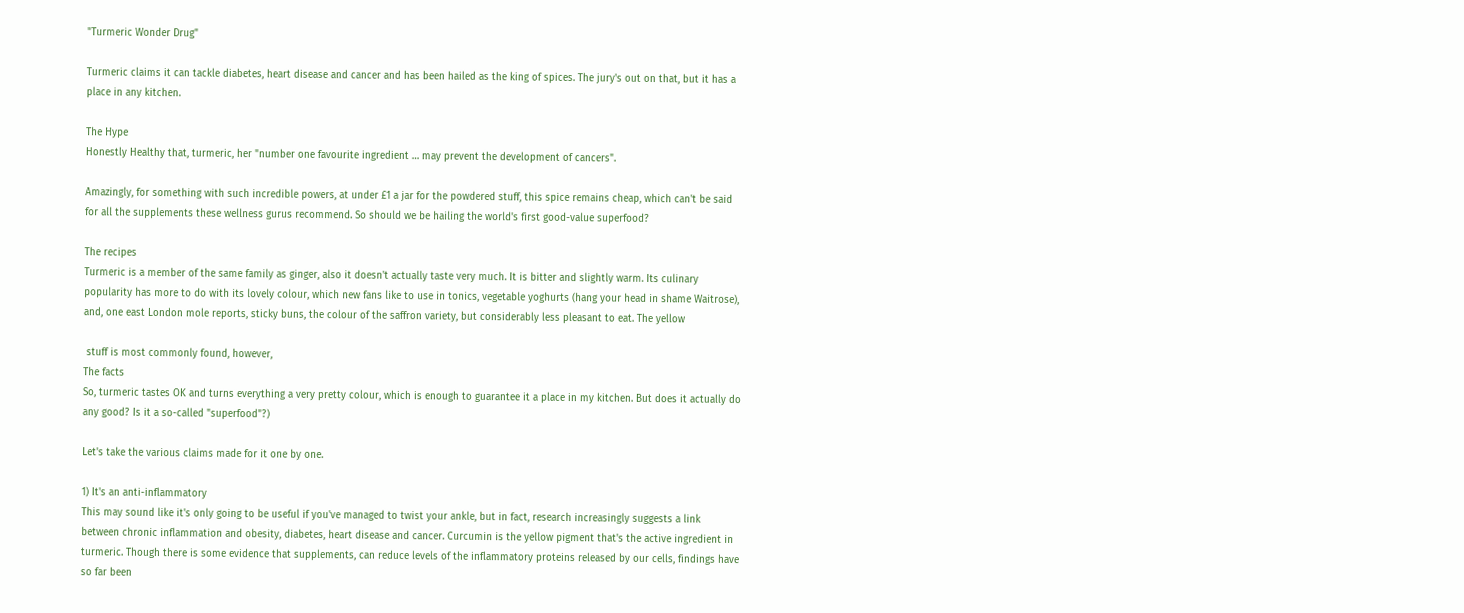"Turmeric Wonder Drug"

Turmeric claims it can tackle diabetes, heart disease and cancer and has been hailed as the king of spices. The jury's out on that, but it has a place in any kitchen.

The Hype
Honestly Healthy that, turmeric, her "number one favourite ingredient … may prevent the development of cancers".

Amazingly, for something with such incredible powers, at under £1 a jar for the powdered stuff, this spice remains cheap, which can't be said for all the supplements these wellness gurus recommend. So should we be hailing the world's first good-value superfood?

The recipes
Turmeric is a member of the same family as ginger, also it doesn't actually taste very much. It is bitter and slightly warm. Its culinary popularity has more to do with its lovely colour, which new fans like to use in tonics, vegetable yoghurts (hang your head in shame Waitrose), and, one east London mole reports, sticky buns, the colour of the saffron variety, but considerably less pleasant to eat. The yellow

 stuff is most commonly found, however,
The facts
So, turmeric tastes OK and turns everything a very pretty colour, which is enough to guarantee it a place in my kitchen. But does it actually do any good? Is it a so-called "superfood"?)

Let's take the various claims made for it one by one.

1) It's an anti-inflammatory
This may sound like it's only going to be useful if you've managed to twist your ankle, but in fact, research increasingly suggests a link between chronic inflammation and obesity, diabetes, heart disease and cancer. Curcumin is the yellow pigment that's the active ingredient in turmeric. Though there is some evidence that supplements, can reduce levels of the inflammatory proteins released by our cells, findings have so far been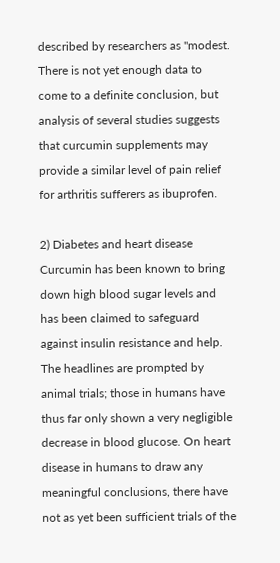described by researchers as "modest. There is not yet enough data to come to a definite conclusion, but analysis of several studies suggests that curcumin supplements may provide a similar level of pain relief for arthritis sufferers as ibuprofen.

2) Diabetes and heart disease
Curcumin has been known to bring down high blood sugar levels and has been claimed to safeguard against insulin resistance and help. The headlines are prompted by animal trials; those in humans have thus far only shown a very negligible decrease in blood glucose. On heart disease in humans to draw any meaningful conclusions, there have not as yet been sufficient trials of the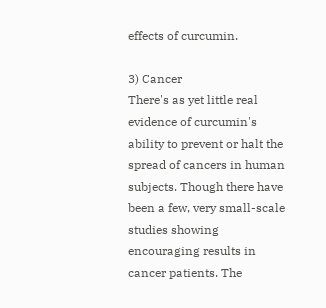effects of curcumin.

3) Cancer
There's as yet little real evidence of curcumin's ability to prevent or halt the spread of cancers in human subjects. Though there have been a few, very small-scale studies showing encouraging results in cancer patients. The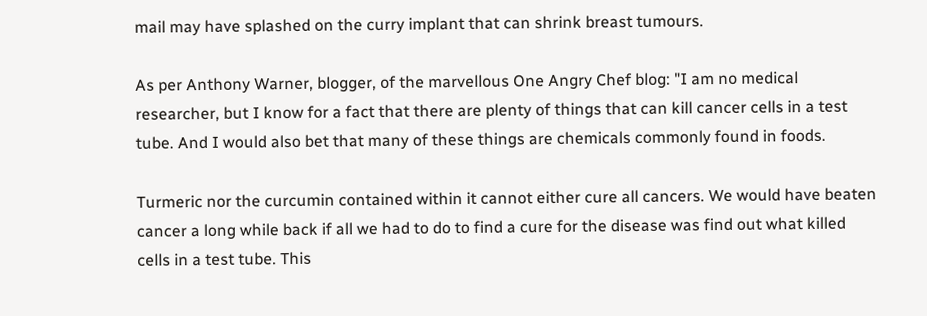mail may have splashed on the curry implant that can shrink breast tumours.

As per Anthony Warner, blogger, of the marvellous One Angry Chef blog: "I am no medical researcher, but I know for a fact that there are plenty of things that can kill cancer cells in a test tube. And I would also bet that many of these things are chemicals commonly found in foods.

Turmeric nor the curcumin contained within it cannot either cure all cancers. We would have beaten cancer a long while back if all we had to do to find a cure for the disease was find out what killed cells in a test tube. This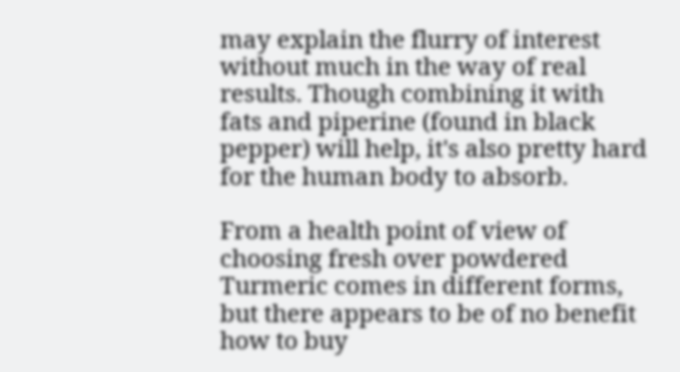may explain the flurry of interest without much in the way of real results. Though combining it with fats and piperine (found in black pepper) will help, it's also pretty hard for the human body to absorb.

From a health point of view of choosing fresh over powdered Turmeric comes in different forms, but there appears to be of no benefit how to buy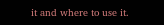it and where to use it.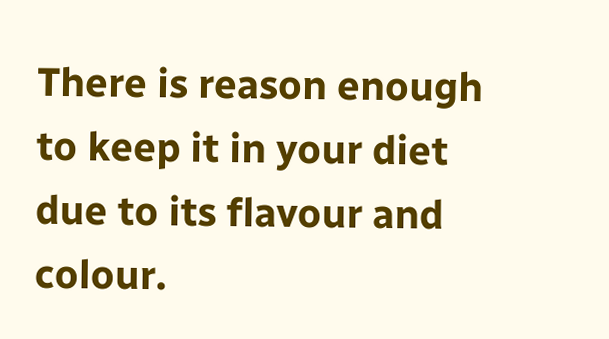There is reason enough to keep it in your diet due to its flavour and colour.